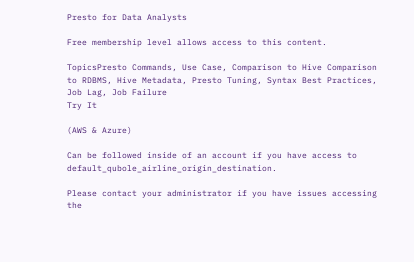Presto for Data Analysts

Free membership level allows access to this content.

TopicsPresto Commands, Use Case, Comparison to Hive Comparison to RDBMS, Hive Metadata, Presto Tuning, Syntax Best Practices, Job Lag, Job Failure
Try It

(AWS & Azure)

Can be followed inside of an account if you have access to default_qubole_airline_origin_destination.

Please contact your administrator if you have issues accessing the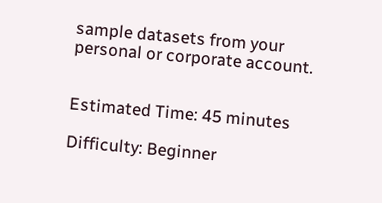sample datasets from your personal or corporate account.


Estimated Time: 45 minutes

Difficulty: Beginner